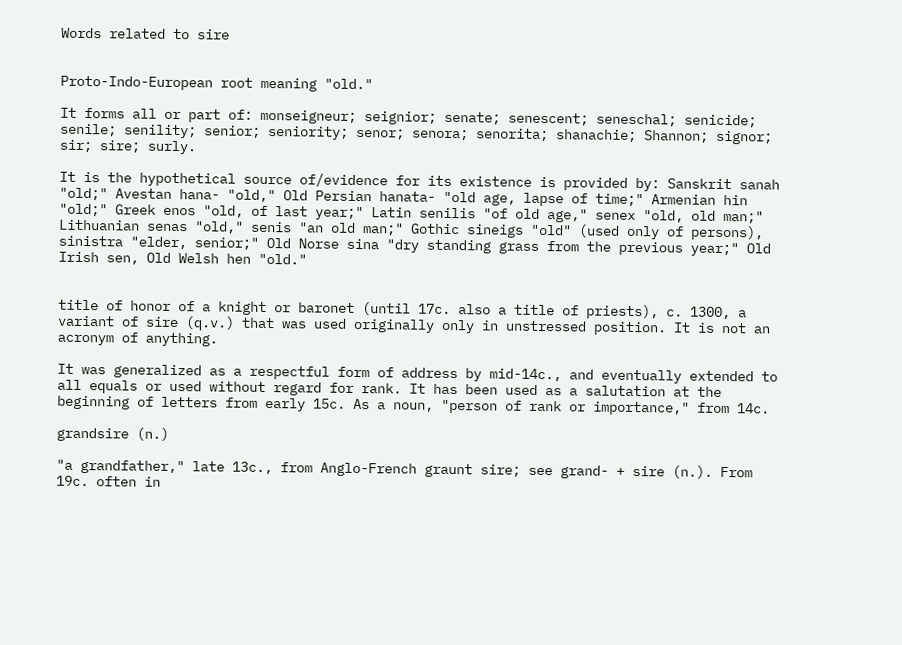Words related to sire


Proto-Indo-European root meaning "old."

It forms all or part of: monseigneur; seignior; senate; senescent; seneschal; senicide; senile; senility; senior; seniority; senor; senora; senorita; shanachie; Shannon; signor; sir; sire; surly.

It is the hypothetical source of/evidence for its existence is provided by: Sanskrit sanah "old;" Avestan hana- "old," Old Persian hanata- "old age, lapse of time;" Armenian hin "old;" Greek enos "old, of last year;" Latin senilis "of old age," senex "old, old man;" Lithuanian senas "old," senis "an old man;" Gothic sineigs "old" (used only of persons), sinistra "elder, senior;" Old Norse sina "dry standing grass from the previous year;" Old Irish sen, Old Welsh hen "old."


title of honor of a knight or baronet (until 17c. also a title of priests), c. 1300, a variant of sire (q.v.) that was used originally only in unstressed position. It is not an acronym of anything.

It was generalized as a respectful form of address by mid-14c., and eventually extended to all equals or used without regard for rank. It has been used as a salutation at the beginning of letters from early 15c. As a noun, "person of rank or importance," from 14c.

grandsire (n.)

"a grandfather," late 13c., from Anglo-French graunt sire; see grand- + sire (n.). From 19c. often in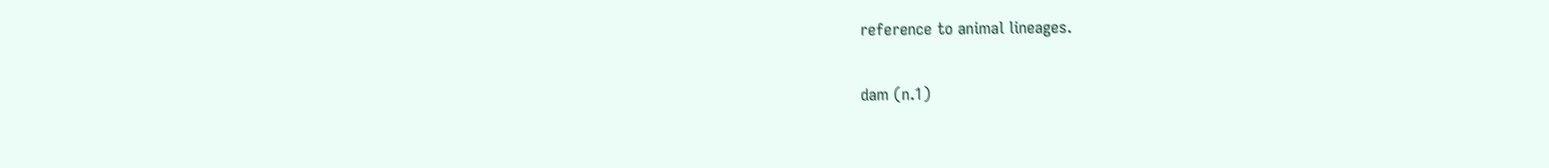reference to animal lineages.

dam (n.1)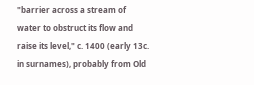"barrier across a stream of water to obstruct its flow and raise its level," c. 1400 (early 13c. in surnames), probably from Old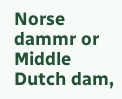Norse dammr or Middle Dutch dam,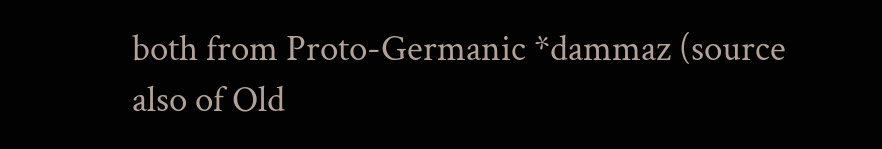both from Proto-Germanic *dammaz (source also of Old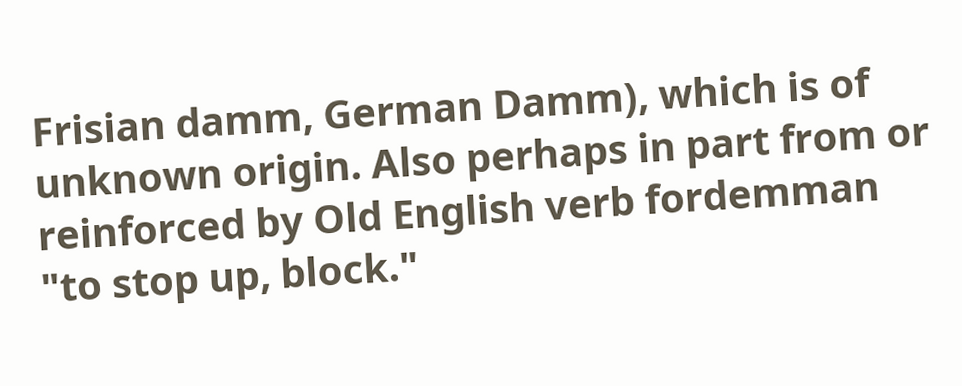Frisian damm, German Damm), which is of unknown origin. Also perhaps in part from or reinforced by Old English verb fordemman "to stop up, block."